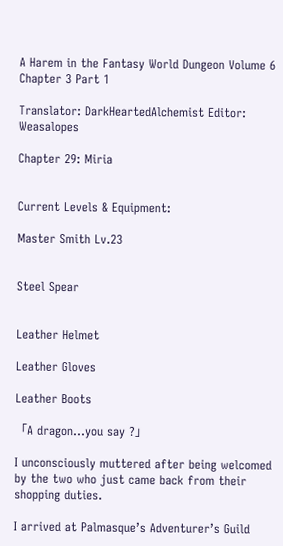A Harem in the Fantasy World Dungeon Volume 6 Chapter 3 Part 1

Translator: DarkHeartedAlchemist Editor: Weasalopes

Chapter 29: Miria


Current Levels & Equipment:

Master Smith Lv.23


Steel Spear


Leather Helmet

Leather Gloves

Leather Boots

「A dragon…you say ?」

I unconsciously muttered after being welcomed by the two who just came back from their shopping duties.

I arrived at Palmasque’s Adventurer’s Guild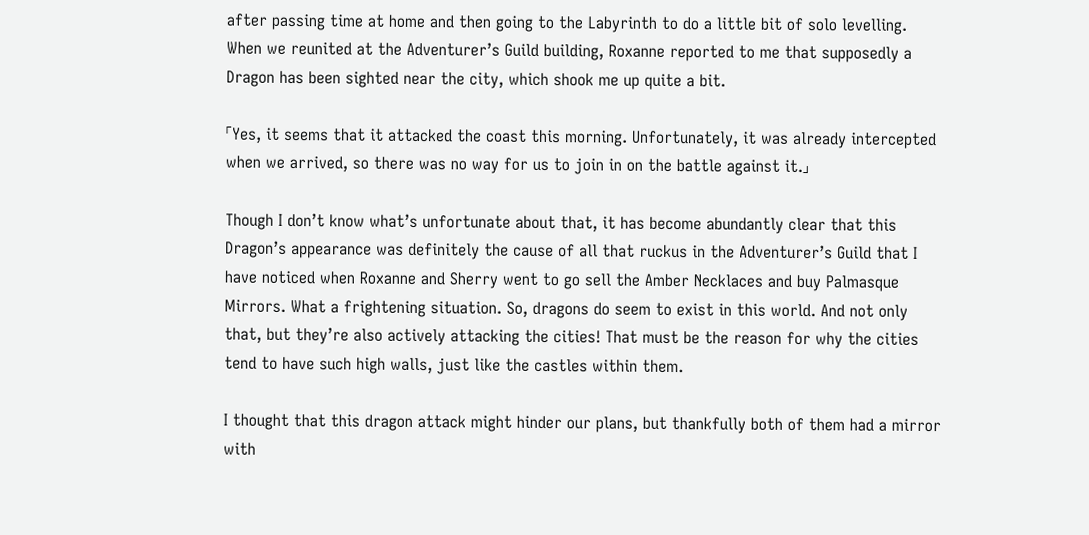after passing time at home and then going to the Labyrinth to do a little bit of solo levelling. When we reunited at the Adventurer’s Guild building, Roxanne reported to me that supposedly a Dragon has been sighted near the city, which shook me up quite a bit.

「Yes, it seems that it attacked the coast this morning. Unfortunately, it was already intercepted when we arrived, so there was no way for us to join in on the battle against it.」

Though I don’t know what’s unfortunate about that, it has become abundantly clear that this Dragon’s appearance was definitely the cause of all that ruckus in the Adventurer’s Guild that I have noticed when Roxanne and Sherry went to go sell the Amber Necklaces and buy Palmasque Mirrors. What a frightening situation. So, dragons do seem to exist in this world. And not only that, but they’re also actively attacking the cities! That must be the reason for why the cities tend to have such high walls, just like the castles within them.

I thought that this dragon attack might hinder our plans, but thankfully both of them had a mirror with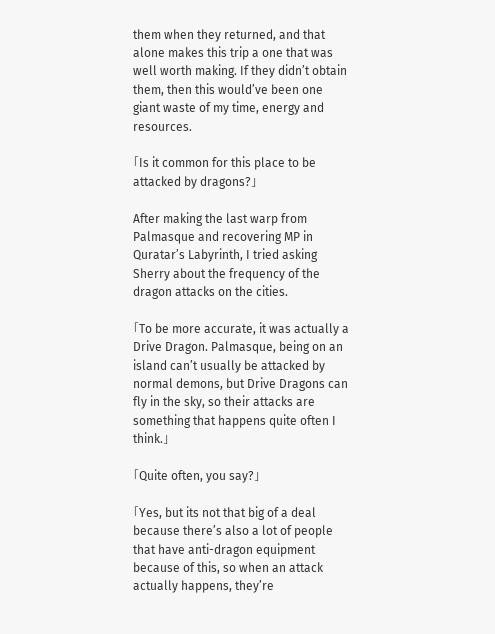them when they returned, and that alone makes this trip a one that was well worth making. If they didn’t obtain them, then this would’ve been one giant waste of my time, energy and resources.

「Is it common for this place to be attacked by dragons?」

After making the last warp from Palmasque and recovering MP in Quratar’s Labyrinth, I tried asking Sherry about the frequency of the dragon attacks on the cities.

「To be more accurate, it was actually a Drive Dragon. Palmasque, being on an island can’t usually be attacked by normal demons, but Drive Dragons can fly in the sky, so their attacks are something that happens quite often I think.」

「Quite often, you say?」

「Yes, but its not that big of a deal because there’s also a lot of people that have anti-dragon equipment because of this, so when an attack actually happens, they’re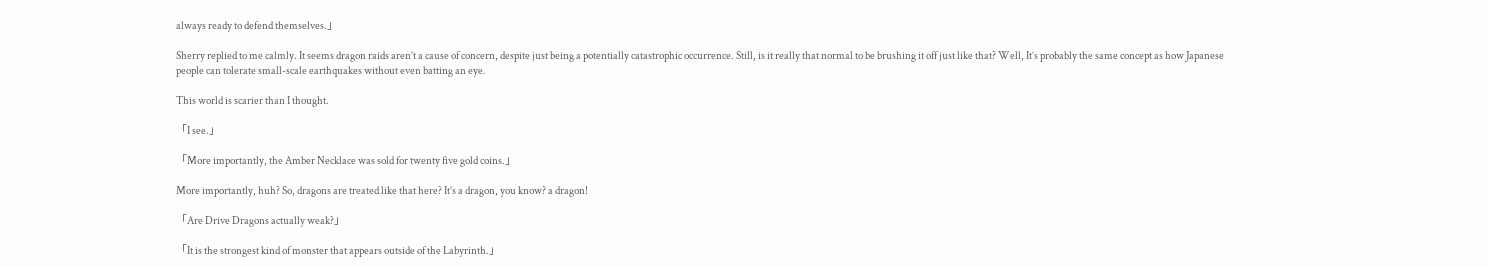always ready to defend themselves.」

Sherry replied to me calmly. It seems dragon raids aren’t a cause of concern, despite just being a potentially catastrophic occurrence. Still, is it really that normal to be brushing it off just like that? Well, It’s probably the same concept as how Japanese people can tolerate small-scale earthquakes without even batting an eye.

This world is scarier than I thought.

「I see.」

「More importantly, the Amber Necklace was sold for twenty five gold coins.」

More importantly, huh? So, dragons are treated like that here? It’s a dragon, you know? a dragon!

「Are Drive Dragons actually weak?」

「It is the strongest kind of monster that appears outside of the Labyrinth.」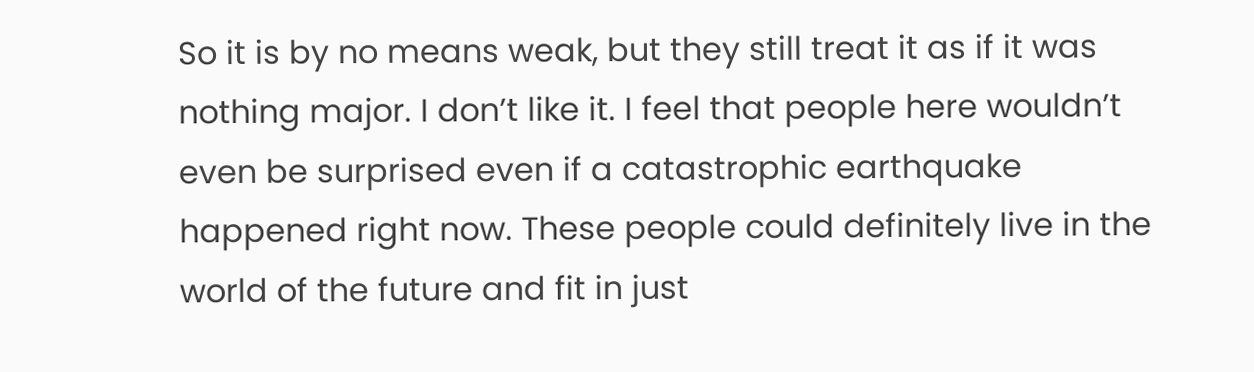So it is by no means weak, but they still treat it as if it was nothing major. I don’t like it. I feel that people here wouldn’t even be surprised even if a catastrophic earthquake happened right now. These people could definitely live in the world of the future and fit in just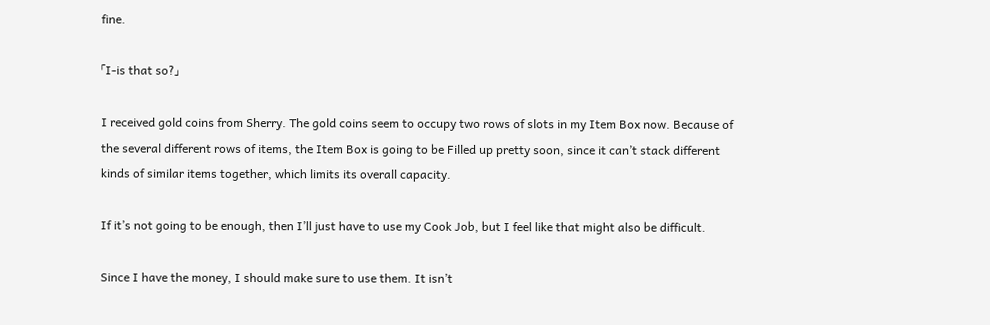fine.

「I-is that so?」

I received gold coins from Sherry. The gold coins seem to occupy two rows of slots in my Item Box now. Because of the several different rows of items, the Item Box is going to be Filled up pretty soon, since it can’t stack different kinds of similar items together, which limits its overall capacity.

If it’s not going to be enough, then I’ll just have to use my Cook Job, but I feel like that might also be difficult.

Since I have the money, I should make sure to use them. It isn’t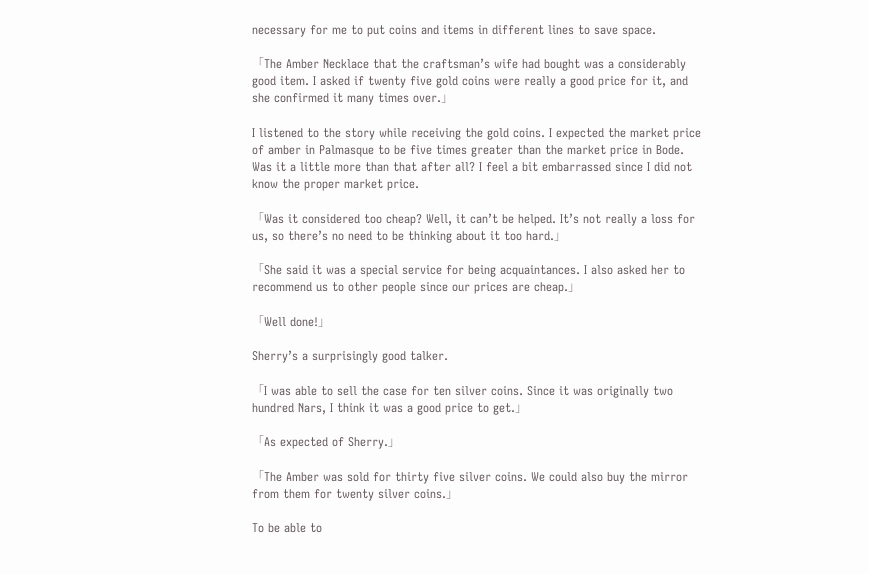necessary for me to put coins and items in different lines to save space.

「The Amber Necklace that the craftsman’s wife had bought was a considerably good item. I asked if twenty five gold coins were really a good price for it, and she confirmed it many times over.」

I listened to the story while receiving the gold coins. I expected the market price of amber in Palmasque to be five times greater than the market price in Bode. Was it a little more than that after all? I feel a bit embarrassed since I did not know the proper market price.

「Was it considered too cheap? Well, it can’t be helped. It’s not really a loss for us, so there’s no need to be thinking about it too hard.」

「She said it was a special service for being acquaintances. I also asked her to recommend us to other people since our prices are cheap.」

「Well done!」

Sherry’s a surprisingly good talker.

「I was able to sell the case for ten silver coins. Since it was originally two hundred Nars, I think it was a good price to get.」

「As expected of Sherry.」

「The Amber was sold for thirty five silver coins. We could also buy the mirror from them for twenty silver coins.」

To be able to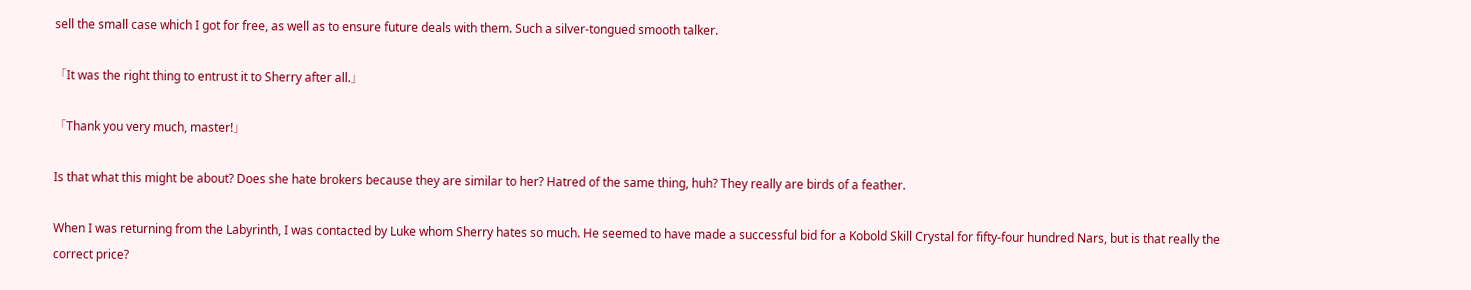sell the small case which I got for free, as well as to ensure future deals with them. Such a silver-tongued smooth talker.

「It was the right thing to entrust it to Sherry after all.」

「Thank you very much, master!」

Is that what this might be about? Does she hate brokers because they are similar to her? Hatred of the same thing, huh? They really are birds of a feather.

When I was returning from the Labyrinth, I was contacted by Luke whom Sherry hates so much. He seemed to have made a successful bid for a Kobold Skill Crystal for fifty-four hundred Nars, but is that really the correct price?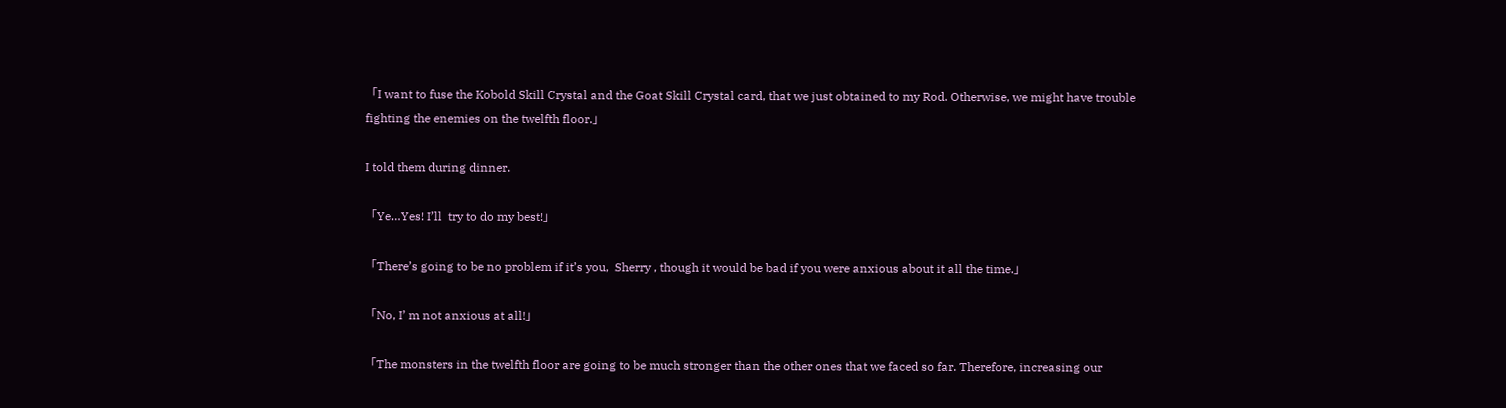「I want to fuse the Kobold Skill Crystal and the Goat Skill Crystal card, that we just obtained to my Rod. Otherwise, we might have trouble fighting the enemies on the twelfth floor.」

I told them during dinner.

「Ye…Yes! I’ll  try to do my best!」

「There’s going to be no problem if it’s you,  Sherry , though it would be bad if you were anxious about it all the time.」

「No, I’ m not anxious at all!」

「The monsters in the twelfth floor are going to be much stronger than the other ones that we faced so far. Therefore, increasing our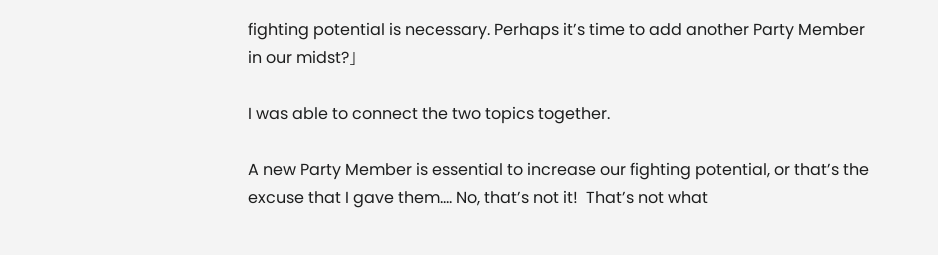fighting potential is necessary. Perhaps it’s time to add another Party Member in our midst?」

I was able to connect the two topics together.

A new Party Member is essential to increase our fighting potential, or that’s the excuse that I gave them…. No, that’s not it!  That’s not what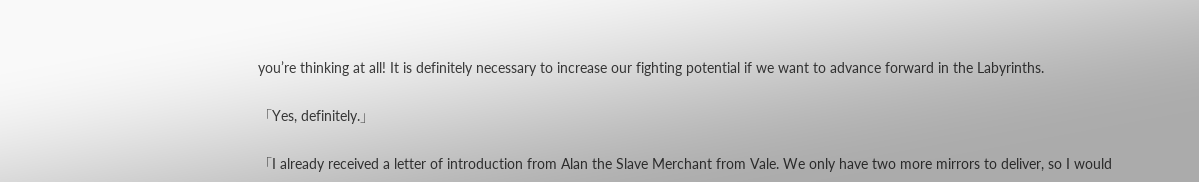you’re thinking at all! It is definitely necessary to increase our fighting potential if we want to advance forward in the Labyrinths.

「Yes, definitely.」

「I already received a letter of introduction from Alan the Slave Merchant from Vale. We only have two more mirrors to deliver, so I would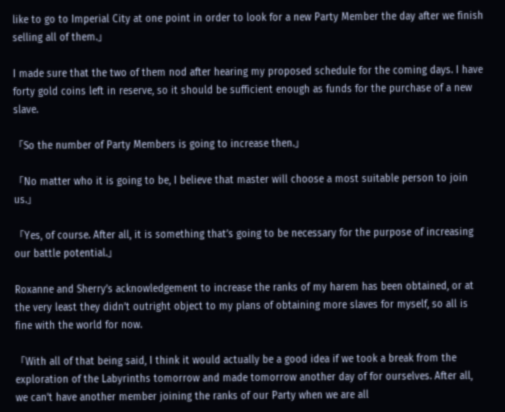like to go to Imperial City at one point in order to look for a new Party Member the day after we finish selling all of them.」

I made sure that the two of them nod after hearing my proposed schedule for the coming days. I have forty gold coins left in reserve, so it should be sufficient enough as funds for the purchase of a new slave.

「So the number of Party Members is going to increase then.」

「No matter who it is going to be, I believe that master will choose a most suitable person to join us.」

「Yes, of course. After all, it is something that’s going to be necessary for the purpose of increasing our battle potential.」

Roxanne and Sherry’s acknowledgement to increase the ranks of my harem has been obtained, or at the very least they didn’t outright object to my plans of obtaining more slaves for myself, so all is fine with the world for now.

「With all of that being said, I think it would actually be a good idea if we took a break from the exploration of the Labyrinths tomorrow and made tomorrow another day of for ourselves. After all, we can’t have another member joining the ranks of our Party when we are all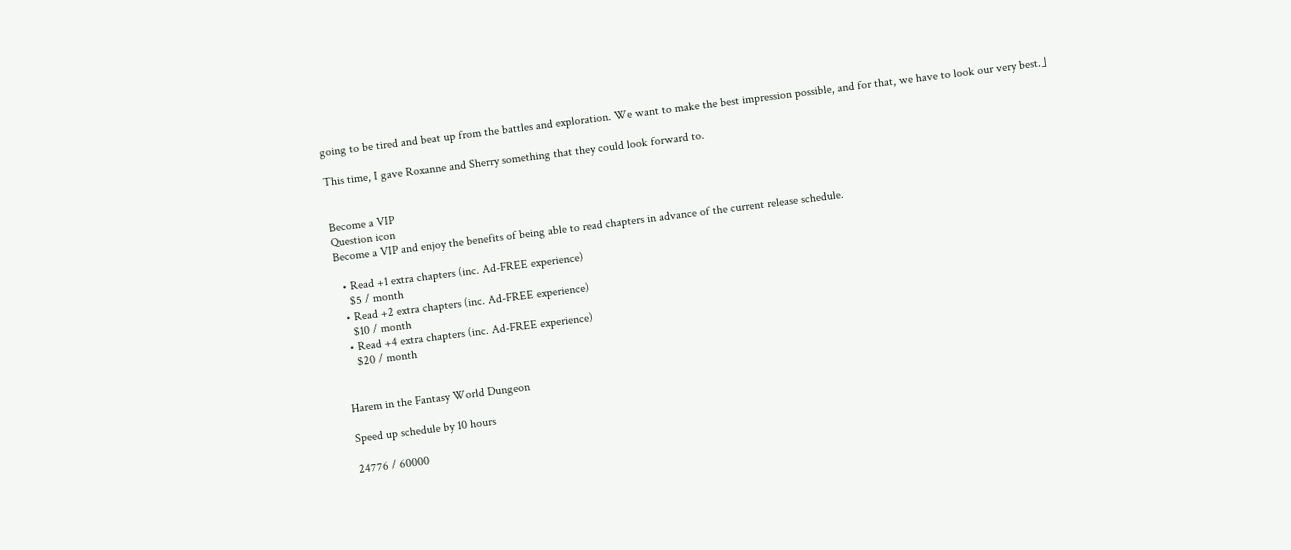going to be tired and beat up from the battles and exploration. We want to make the best impression possible, and for that, we have to look our very best.」

This time, I gave Roxanne and Sherry something that they could look forward to.


Become a VIP
Question icon
Become a VIP and enjoy the benefits of being able to read chapters in advance of the current release schedule.

  • Read +1 extra chapters (inc. Ad-FREE experience)
    $5 / month
  • Read +2 extra chapters (inc. Ad-FREE experience)
    $10 / month
  • Read +4 extra chapters (inc. Ad-FREE experience)
    $20 / month


Harem in the Fantasy World Dungeon

Speed up schedule by 10 hours

24776 / 60000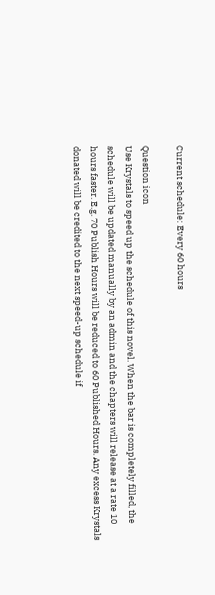Current schedule: Every 60 hours

Question icon
Use Krystals to speed up the schedule of this novel. When the bar is completely filled, the schedule will be updated manually by an admin and the chapters will release at a rate 10 hours faster. E.g. 70 Publish Hours will be reduced to 60 Published Hours. Any excess Krystals donated will be credited to the next speed-up schedule if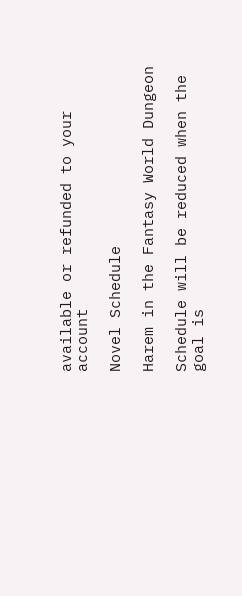available or refunded to your account

Novel Schedule

Harem in the Fantasy World Dungeon

Schedule will be reduced when the goal is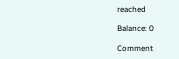reached

Balance: 0

Comment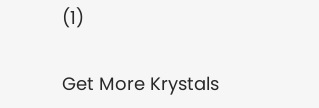(1)

Get More Krystals